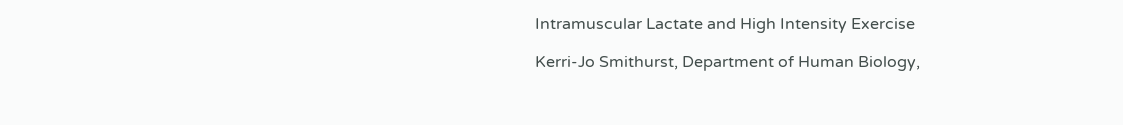Intramuscular Lactate and High Intensity Exercise

Kerri-Jo Smithurst, Department of Human Biology,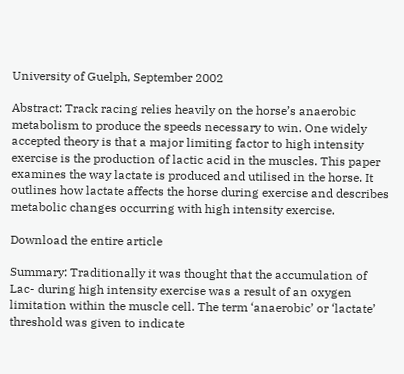University of Guelph, September 2002

Abstract: Track racing relies heavily on the horse’s anaerobic metabolism to produce the speeds necessary to win. One widely accepted theory is that a major limiting factor to high intensity exercise is the production of lactic acid in the muscles. This paper examines the way lactate is produced and utilised in the horse. It outlines how lactate affects the horse during exercise and describes metabolic changes occurring with high intensity exercise.

Download the entire article

Summary: Traditionally it was thought that the accumulation of Lac- during high intensity exercise was a result of an oxygen limitation within the muscle cell. The term ‘anaerobic’ or ‘lactate’ threshold was given to indicate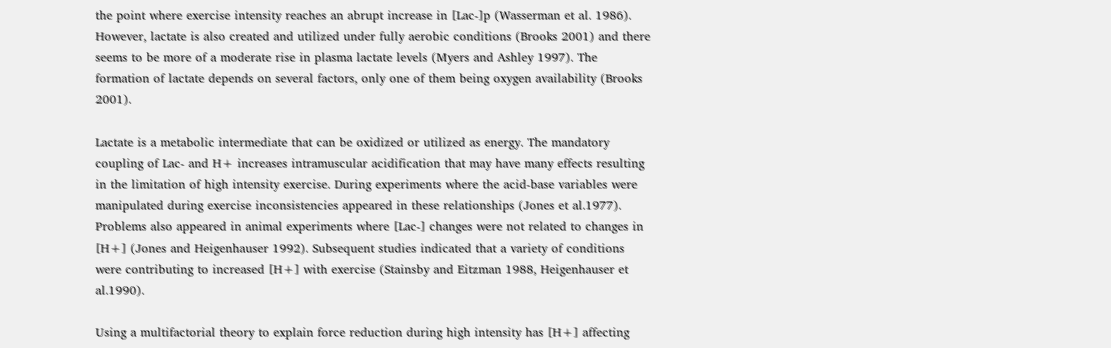the point where exercise intensity reaches an abrupt increase in [Lac-]p (Wasserman et al. 1986). However, lactate is also created and utilized under fully aerobic conditions (Brooks 2001) and there seems to be more of a moderate rise in plasma lactate levels (Myers and Ashley 1997). The formation of lactate depends on several factors, only one of them being oxygen availability (Brooks 2001).

Lactate is a metabolic intermediate that can be oxidized or utilized as energy. The mandatory coupling of Lac- and H+ increases intramuscular acidification that may have many effects resulting in the limitation of high intensity exercise. During experiments where the acid-base variables were manipulated during exercise inconsistencies appeared in these relationships (Jones et al.1977). Problems also appeared in animal experiments where [Lac-] changes were not related to changes in [H+] (Jones and Heigenhauser 1992). Subsequent studies indicated that a variety of conditions were contributing to increased [H+] with exercise (Stainsby and Eitzman 1988, Heigenhauser et al.1990).

Using a multifactorial theory to explain force reduction during high intensity has [H+] affecting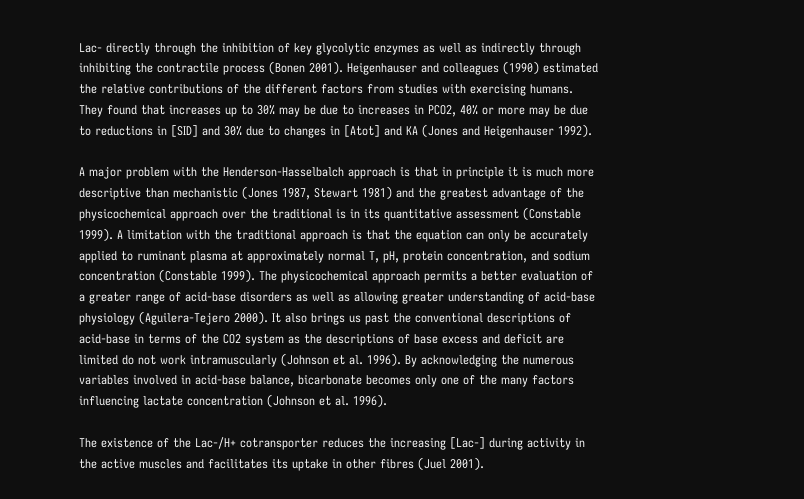Lac- directly through the inhibition of key glycolytic enzymes as well as indirectly through inhibiting the contractile process (Bonen 2001). Heigenhauser and colleagues (1990) estimated the relative contributions of the different factors from studies with exercising humans. They found that increases up to 30% may be due to increases in PCO2, 40% or more may be due to reductions in [SID] and 30% due to changes in [Atot] and KA (Jones and Heigenhauser 1992).

A major problem with the Henderson-Hasselbalch approach is that in principle it is much more descriptive than mechanistic (Jones 1987, Stewart 1981) and the greatest advantage of the physicochemical approach over the traditional is in its quantitative assessment (Constable 1999). A limitation with the traditional approach is that the equation can only be accurately applied to ruminant plasma at approximately normal T, pH, protein concentration, and sodium concentration (Constable 1999). The physicochemical approach permits a better evaluation of a greater range of acid-base disorders as well as allowing greater understanding of acid-base physiology (Aguilera-Tejero 2000). It also brings us past the conventional descriptions of acid-base in terms of the CO2 system as the descriptions of base excess and deficit are limited do not work intramuscularly (Johnson et al. 1996). By acknowledging the numerous variables involved in acid-base balance, bicarbonate becomes only one of the many factors influencing lactate concentration (Johnson et al. 1996).

The existence of the Lac-/H+ cotransporter reduces the increasing [Lac-] during activity in the active muscles and facilitates its uptake in other fibres (Juel 2001).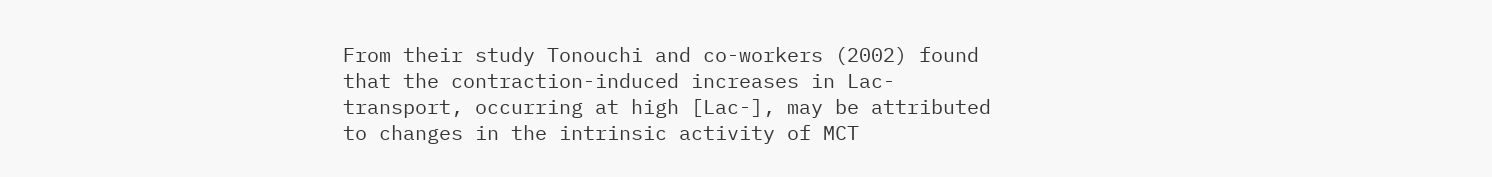From their study Tonouchi and co-workers (2002) found that the contraction-induced increases in Lac- transport, occurring at high [Lac-], may be attributed to changes in the intrinsic activity of MCT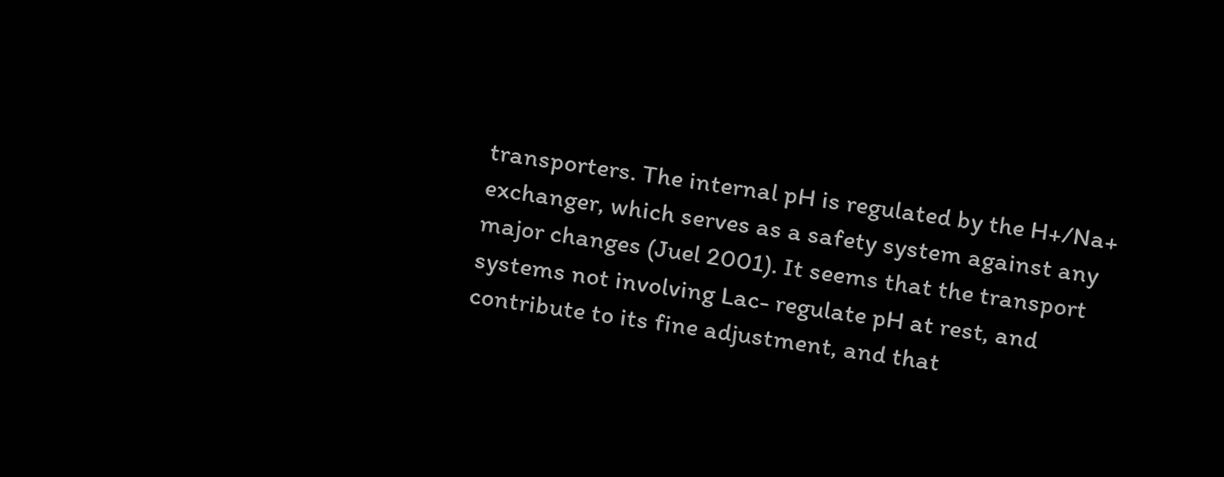transporters. The internal pH is regulated by the H+/Na+ exchanger, which serves as a safety system against any major changes (Juel 2001). It seems that the transport systems not involving Lac- regulate pH at rest, and contribute to its fine adjustment, and that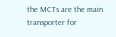the MCTs are the main transporter for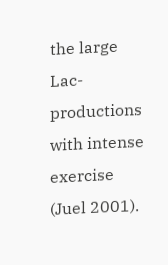the large Lac- productions with intense exercise (Juel 2001).